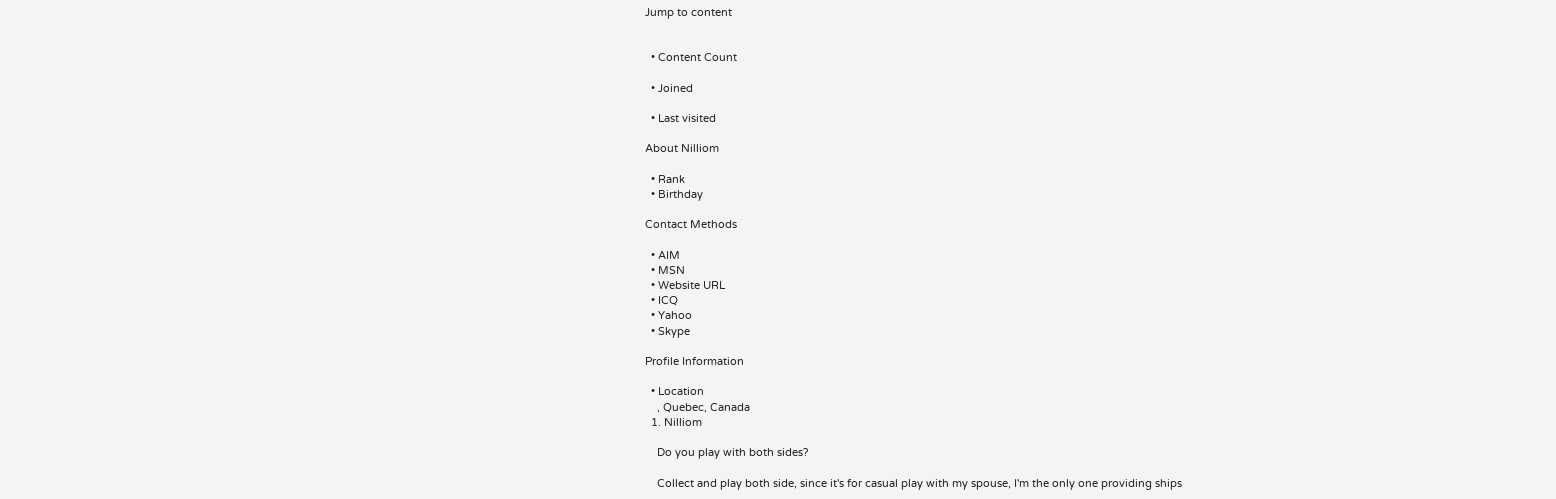Jump to content


  • Content Count

  • Joined

  • Last visited

About Nilliom

  • Rank
  • Birthday

Contact Methods

  • AIM
  • MSN
  • Website URL
  • ICQ
  • Yahoo
  • Skype

Profile Information

  • Location
    , Quebec, Canada
  1. Nilliom

    Do you play with both sides?

    Collect and play both side, since it's for casual play with my spouse, I'm the only one providing ships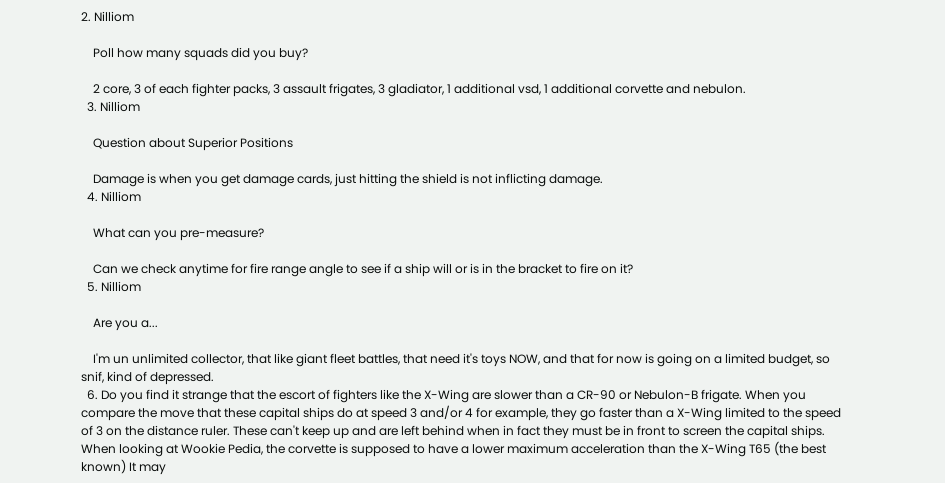2. Nilliom

    Poll how many squads did you buy?

    2 core, 3 of each fighter packs, 3 assault frigates, 3 gladiator, 1 additional vsd, 1 additional corvette and nebulon.
  3. Nilliom

    Question about Superior Positions

    Damage is when you get damage cards, just hitting the shield is not inflicting damage.
  4. Nilliom

    What can you pre-measure?

    Can we check anytime for fire range angle to see if a ship will or is in the bracket to fire on it?
  5. Nilliom

    Are you a...

    I'm un unlimited collector, that like giant fleet battles, that need it's toys NOW, and that for now is going on a limited budget, so snif, kind of depressed.
  6. Do you find it strange that the escort of fighters like the X-Wing are slower than a CR-90 or Nebulon-B frigate. When you compare the move that these capital ships do at speed 3 and/or 4 for example, they go faster than a X-Wing limited to the speed of 3 on the distance ruler. These can't keep up and are left behind when in fact they must be in front to screen the capital ships. When looking at Wookie Pedia, the corvette is supposed to have a lower maximum acceleration than the X-Wing T65 (the best known) It may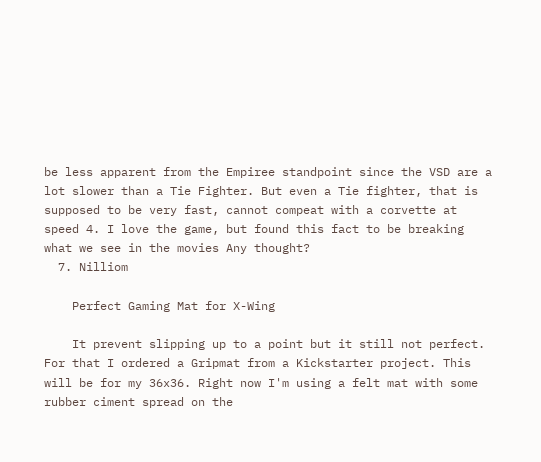be less apparent from the Empiree standpoint since the VSD are a lot slower than a Tie Fighter. But even a Tie fighter, that is supposed to be very fast, cannot compeat with a corvette at speed 4. I love the game, but found this fact to be breaking what we see in the movies Any thought?
  7. Nilliom

    Perfect Gaming Mat for X-Wing

    It prevent slipping up to a point but it still not perfect. For that I ordered a Gripmat from a Kickstarter project. This will be for my 36x36. Right now I'm using a felt mat with some rubber ciment spread on the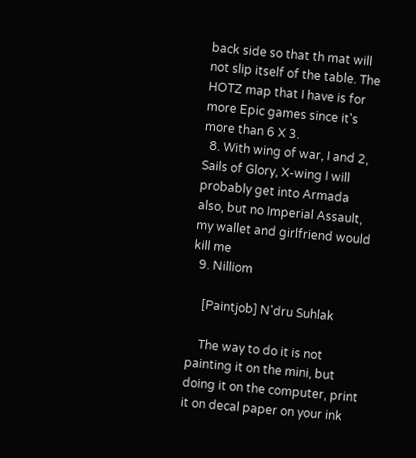back side so that th mat will not slip itself of the table. The HOTZ map that I have is for more Epic games since it's more than 6 X 3.
  8. With wing of war, I and 2, Sails of Glory, X-wing I will probably get into Armada also, but no Imperial Assault, my wallet and girlfriend would kill me
  9. Nilliom

    [Paintjob] N'dru Suhlak

    The way to do it is not painting it on the mini, but doing it on the computer, print it on decal paper on your ink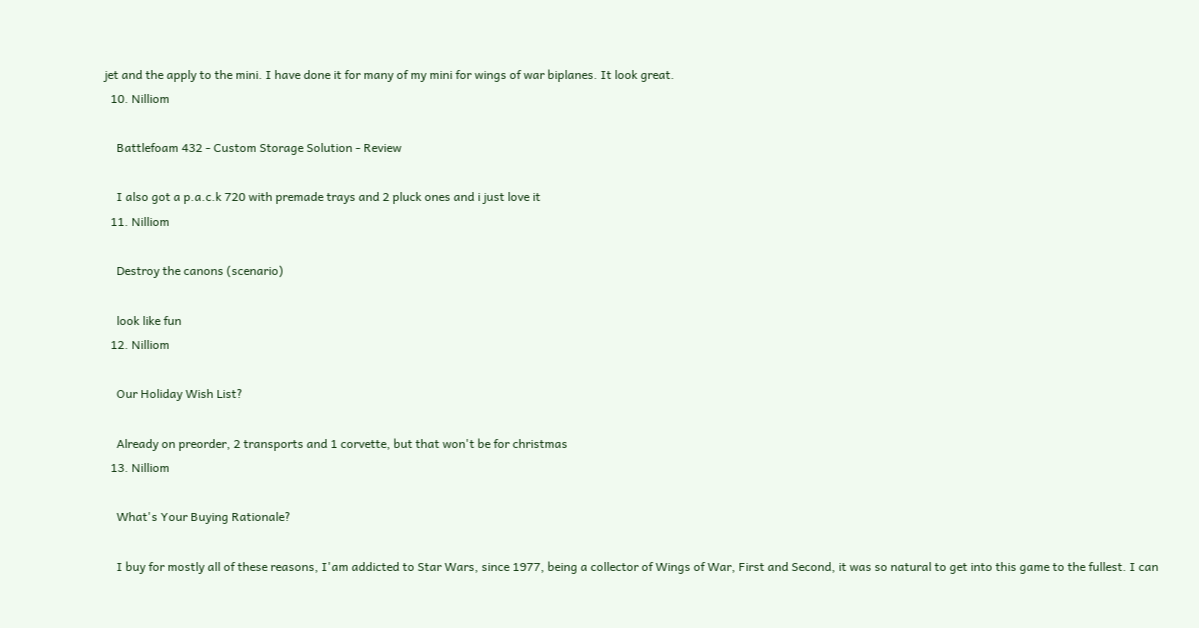jet and the apply to the mini. I have done it for many of my mini for wings of war biplanes. It look great.
  10. Nilliom

    Battlefoam 432 - Custom Storage Solution - Review

    I also got a p.a.c.k 720 with premade trays and 2 pluck ones and i just love it
  11. Nilliom

    Destroy the canons (scenario)

    look like fun
  12. Nilliom

    Our Holiday Wish List?

    Already on preorder, 2 transports and 1 corvette, but that won't be for christmas
  13. Nilliom

    What's Your Buying Rationale?

    I buy for mostly all of these reasons, I'am addicted to Star Wars, since 1977, being a collector of Wings of War, First and Second, it was so natural to get into this game to the fullest. I can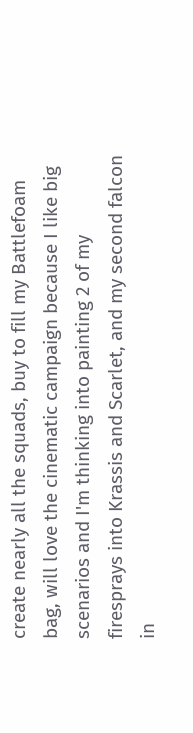create nearly all the squads, buy to fill my Battlefoam bag, will love the cinematic campaign because I like big scenarios and I'm thinking into painting 2 of my firesprays into Krassis and Scarlet, and my second falcon in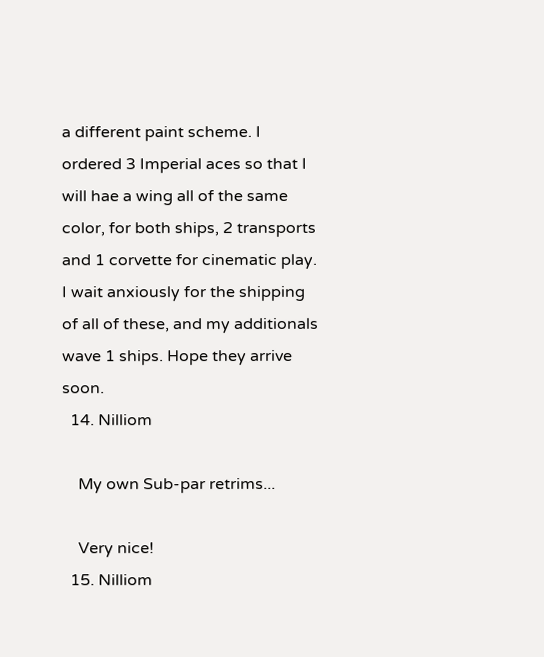a different paint scheme. I ordered 3 Imperial aces so that I will hae a wing all of the same color, for both ships, 2 transports and 1 corvette for cinematic play. I wait anxiously for the shipping of all of these, and my additionals wave 1 ships. Hope they arrive soon.
  14. Nilliom

    My own Sub-par retrims...

    Very nice!
  15. Nilliom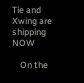Tie and Xwing are shipping NOW

    On the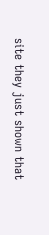site they just shown that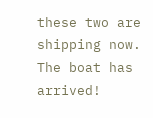these two are shipping now. The boat has arrived!